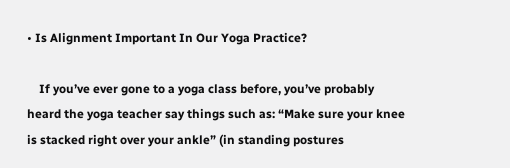• Is Alignment Important In Our Yoga Practice?

    If you’ve ever gone to a yoga class before, you’ve probably heard the yoga teacher say things such as: “Make sure your knee is stacked right over your ankle” (in standing postures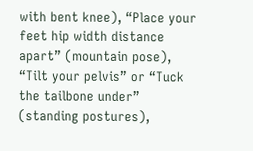with bent knee), “Place your feet hip width distance apart” (mountain pose), “Tilt your pelvis” or “Tuck the tailbone under” (standing postures),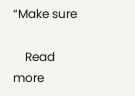“Make sure

    Read more